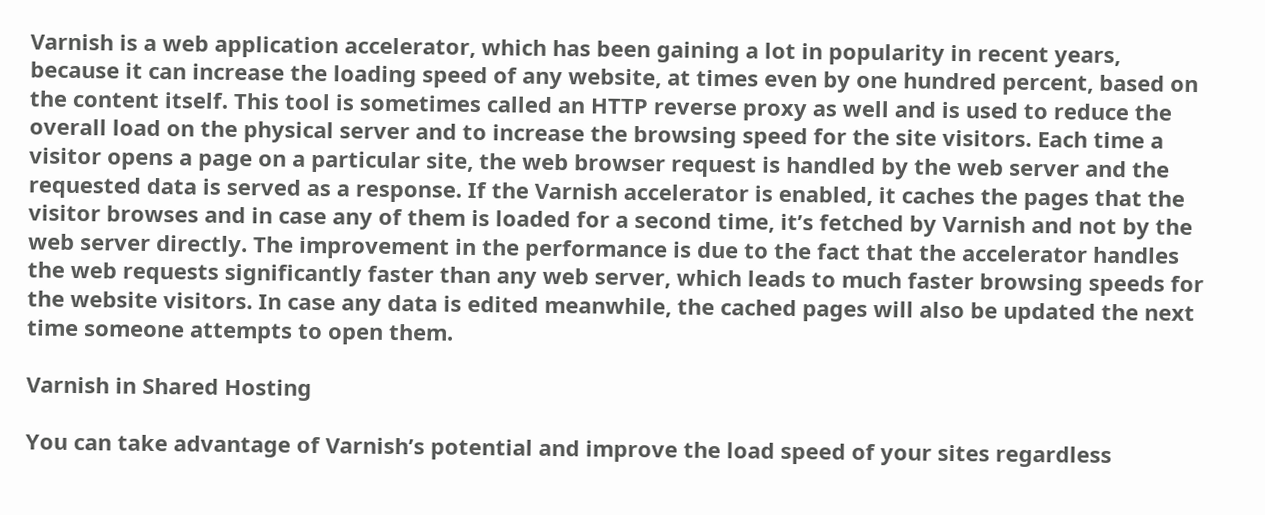Varnish is a web application accelerator, which has been gaining a lot in popularity in recent years, because it can increase the loading speed of any website, at times even by one hundred percent, based on the content itself. This tool is sometimes called an HTTP reverse proxy as well and is used to reduce the overall load on the physical server and to increase the browsing speed for the site visitors. Each time a visitor opens a page on a particular site, the web browser request is handled by the web server and the requested data is served as a response. If the Varnish accelerator is enabled, it caches the pages that the visitor browses and in case any of them is loaded for a second time, it’s fetched by Varnish and not by the web server directly. The improvement in the performance is due to the fact that the accelerator handles the web requests significantly faster than any web server, which leads to much faster browsing speeds for the website visitors. In case any data is edited meanwhile, the cached pages will also be updated the next time someone attempts to open them.

Varnish in Shared Hosting

You can take advantage of Varnish’s potential and improve the load speed of your sites regardless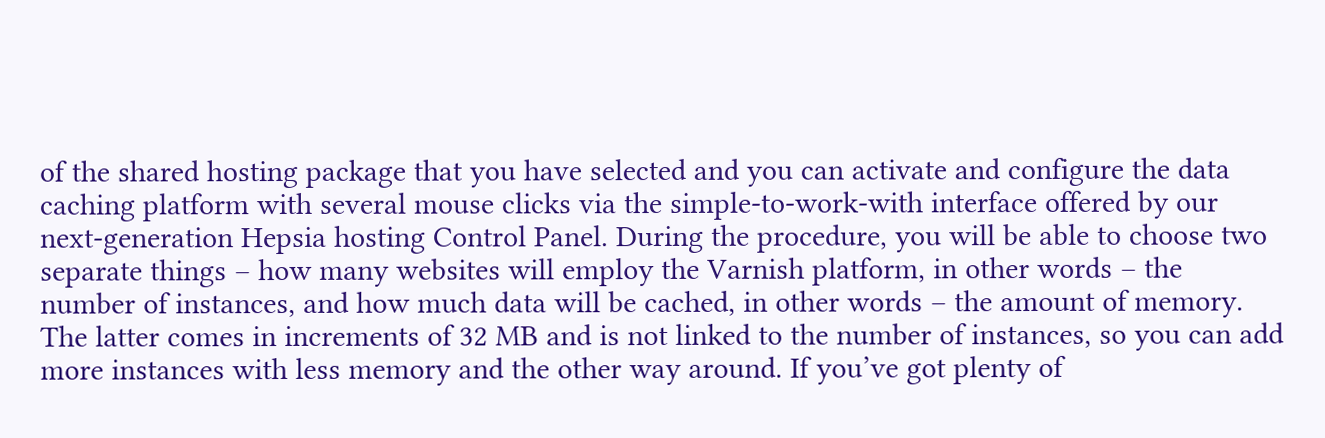of the shared hosting package that you have selected and you can activate and configure the data caching platform with several mouse clicks via the simple-to-work-with interface offered by our next-generation Hepsia hosting Control Panel. During the procedure, you will be able to choose two separate things – how many websites will employ the Varnish platform, in other words – the number of instances, and how much data will be cached, in other words – the amount of memory. The latter comes in increments of 32 MB and is not linked to the number of instances, so you can add more instances with less memory and the other way around. If you’ve got plenty of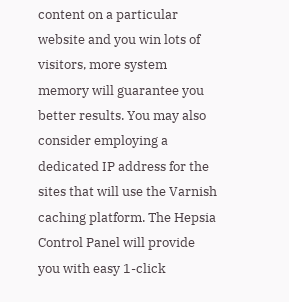content on a particular website and you win lots of visitors, more system memory will guarantee you better results. You may also consider employing a dedicated IP address for the sites that will use the Varnish caching platform. The Hepsia Control Panel will provide you with easy 1-click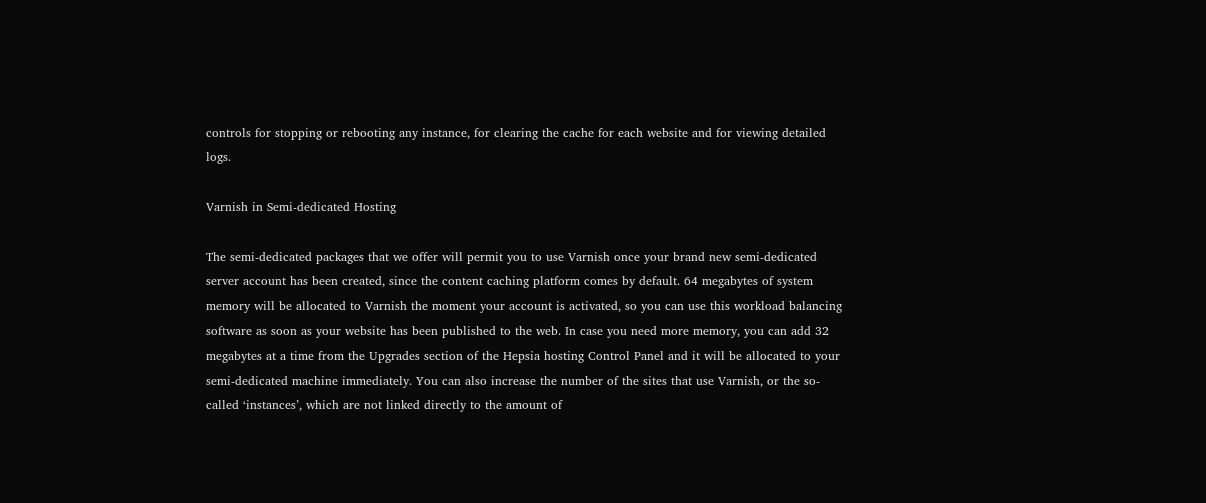controls for stopping or rebooting any instance, for clearing the cache for each website and for viewing detailed logs.

Varnish in Semi-dedicated Hosting

The semi-dedicated packages that we offer will permit you to use Varnish once your brand new semi-dedicated server account has been created, since the content caching platform comes by default. 64 megabytes of system memory will be allocated to Varnish the moment your account is activated, so you can use this workload balancing software as soon as your website has been published to the web. In case you need more memory, you can add 32 megabytes at a time from the Upgrades section of the Hepsia hosting Control Panel and it will be allocated to your semi-dedicated machine immediately. You can also increase the number of the sites that use Varnish, or the so-called ‘instances’, which are not linked directly to the amount of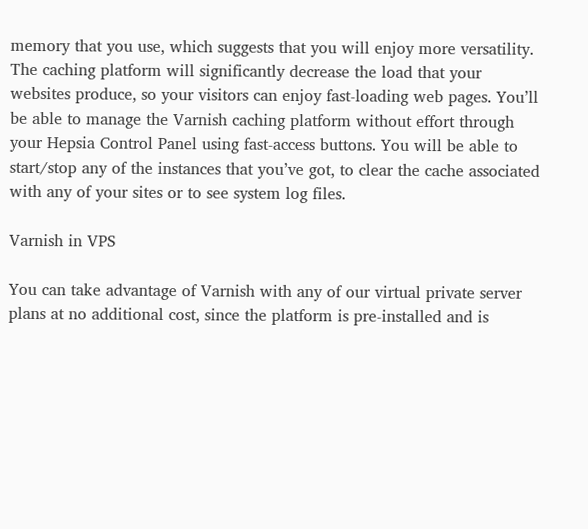memory that you use, which suggests that you will enjoy more versatility. The caching platform will significantly decrease the load that your websites produce, so your visitors can enjoy fast-loading web pages. You’ll be able to manage the Varnish caching platform without effort through your Hepsia Control Panel using fast-access buttons. You will be able to start/stop any of the instances that you’ve got, to clear the cache associated with any of your sites or to see system log files.

Varnish in VPS

You can take advantage of Varnish with any of our virtual private server plans at no additional cost, since the platform is pre-installed and is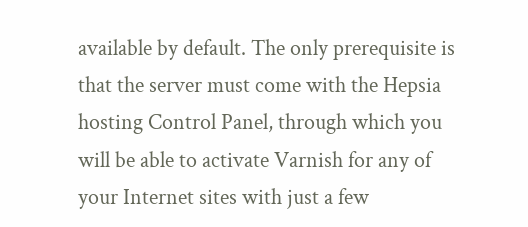available by default. The only prerequisite is that the server must come with the Hepsia hosting Control Panel, through which you will be able to activate Varnish for any of your Internet sites with just a few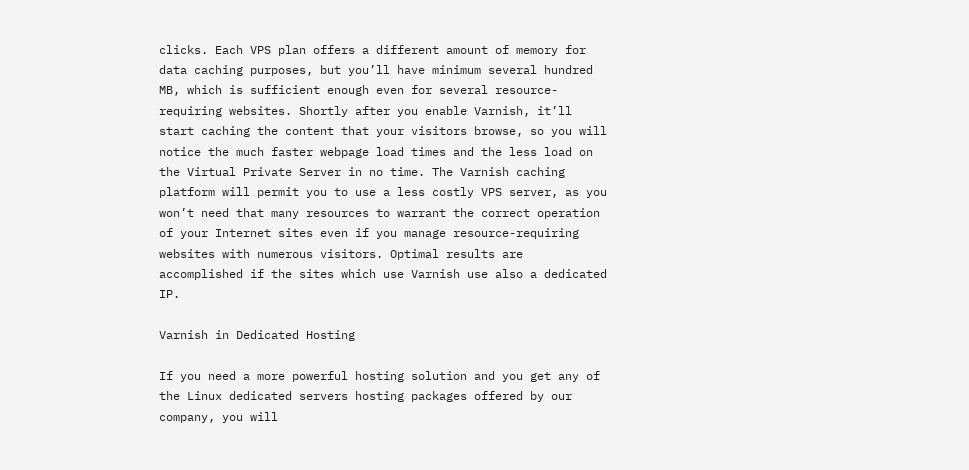clicks. Each VPS plan offers a different amount of memory for data caching purposes, but you’ll have minimum several hundred MB, which is sufficient enough even for several resource-requiring websites. Shortly after you enable Varnish, it’ll start caching the content that your visitors browse, so you will notice the much faster webpage load times and the less load on the Virtual Private Server in no time. The Varnish caching platform will permit you to use a less costly VPS server, as you won’t need that many resources to warrant the correct operation of your Internet sites even if you manage resource-requiring websites with numerous visitors. Optimal results are accomplished if the sites which use Varnish use also a dedicated IP.

Varnish in Dedicated Hosting

If you need a more powerful hosting solution and you get any of the Linux dedicated servers hosting packages offered by our company, you will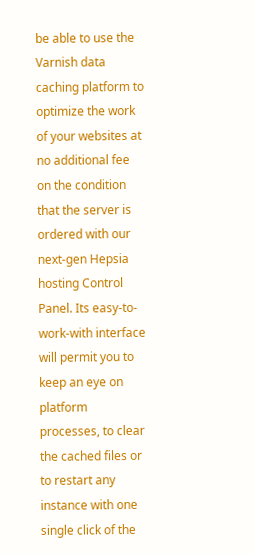be able to use the Varnish data caching platform to optimize the work of your websites at no additional fee on the condition that the server is ordered with our next-gen Hepsia hosting Control Panel. Its easy-to-work-with interface will permit you to keep an eye on platform processes, to clear the cached files or to restart any instance with one single click of the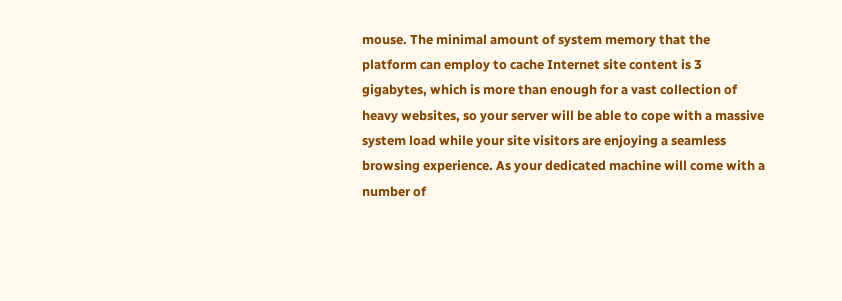mouse. The minimal amount of system memory that the platform can employ to cache Internet site content is 3 gigabytes, which is more than enough for a vast collection of heavy websites, so your server will be able to cope with a massive system load while your site visitors are enjoying a seamless browsing experience. As your dedicated machine will come with a number of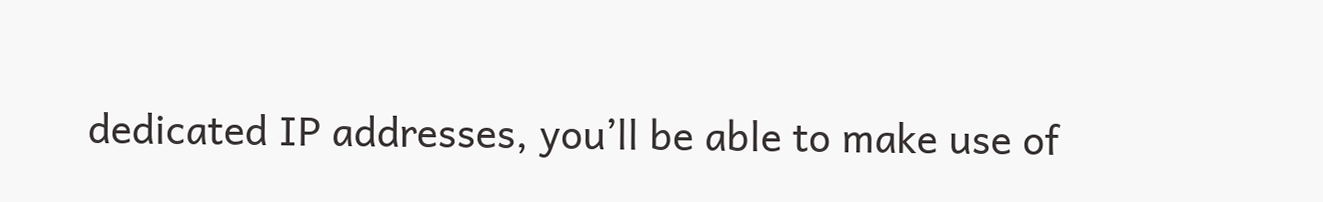dedicated IP addresses, you’ll be able to make use of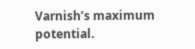Varnish’s maximum potential.